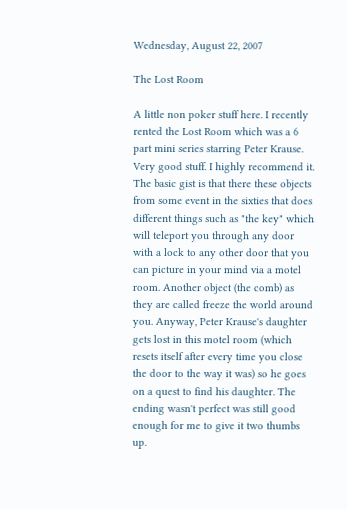Wednesday, August 22, 2007

The Lost Room

A little non poker stuff here. I recently rented the Lost Room which was a 6 part mini series starring Peter Krause. Very good stuff. I highly recommend it. The basic gist is that there these objects from some event in the sixties that does different things such as "the key" which will teleport you through any door with a lock to any other door that you can picture in your mind via a motel room. Another object (the comb) as they are called freeze the world around you. Anyway, Peter Krause's daughter gets lost in this motel room (which resets itself after every time you close the door to the way it was) so he goes on a quest to find his daughter. The ending wasn't perfect was still good enough for me to give it two thumbs up.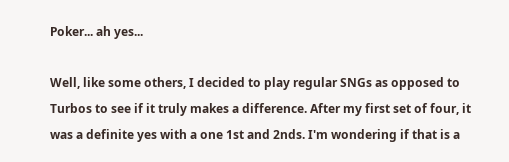Poker... ah yes...

Well, like some others, I decided to play regular SNGs as opposed to Turbos to see if it truly makes a difference. After my first set of four, it was a definite yes with a one 1st and 2nds. I'm wondering if that is a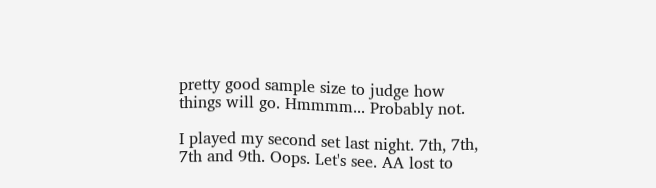pretty good sample size to judge how things will go. Hmmmm... Probably not.

I played my second set last night. 7th, 7th, 7th and 9th. Oops. Let's see. AA lost to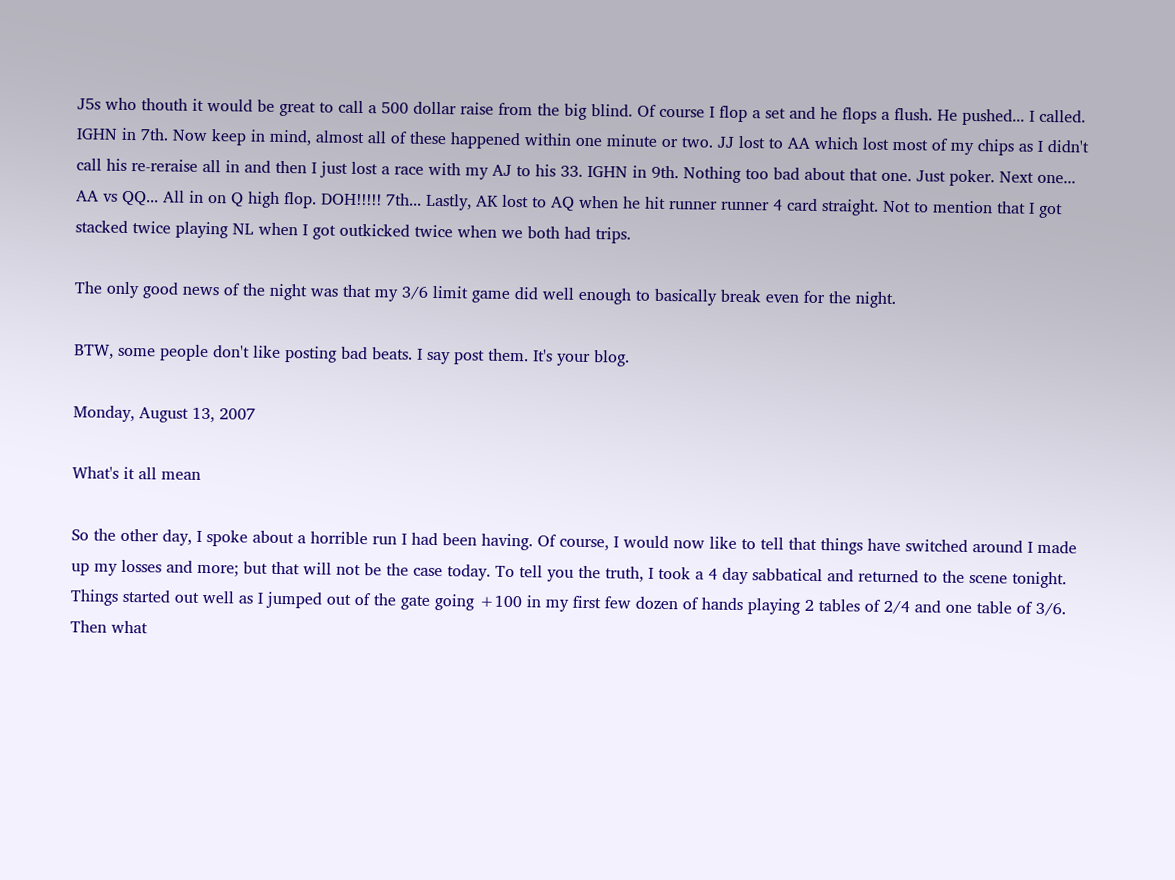J5s who thouth it would be great to call a 500 dollar raise from the big blind. Of course I flop a set and he flops a flush. He pushed... I called. IGHN in 7th. Now keep in mind, almost all of these happened within one minute or two. JJ lost to AA which lost most of my chips as I didn't call his re-reraise all in and then I just lost a race with my AJ to his 33. IGHN in 9th. Nothing too bad about that one. Just poker. Next one... AA vs QQ... All in on Q high flop. DOH!!!!! 7th... Lastly, AK lost to AQ when he hit runner runner 4 card straight. Not to mention that I got stacked twice playing NL when I got outkicked twice when we both had trips.

The only good news of the night was that my 3/6 limit game did well enough to basically break even for the night.

BTW, some people don't like posting bad beats. I say post them. It's your blog.

Monday, August 13, 2007

What's it all mean

So the other day, I spoke about a horrible run I had been having. Of course, I would now like to tell that things have switched around I made up my losses and more; but that will not be the case today. To tell you the truth, I took a 4 day sabbatical and returned to the scene tonight. Things started out well as I jumped out of the gate going +100 in my first few dozen of hands playing 2 tables of 2/4 and one table of 3/6. Then what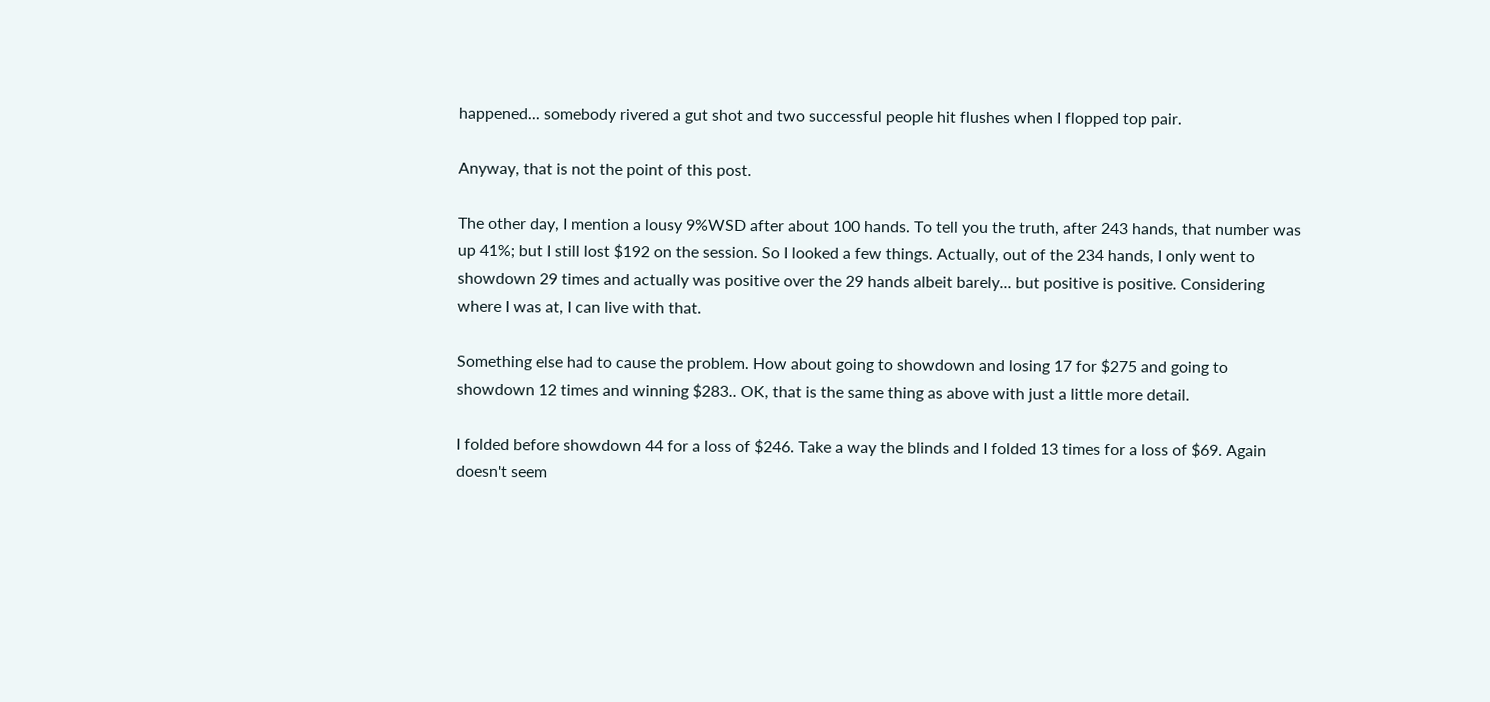happened... somebody rivered a gut shot and two successful people hit flushes when I flopped top pair.

Anyway, that is not the point of this post.

The other day, I mention a lousy 9%WSD after about 100 hands. To tell you the truth, after 243 hands, that number was up 41%; but I still lost $192 on the session. So I looked a few things. Actually, out of the 234 hands, I only went to showdown 29 times and actually was positive over the 29 hands albeit barely... but positive is positive. Considering where I was at, I can live with that.

Something else had to cause the problem. How about going to showdown and losing 17 for $275 and going to showdown 12 times and winning $283.. OK, that is the same thing as above with just a little more detail.

I folded before showdown 44 for a loss of $246. Take a way the blinds and I folded 13 times for a loss of $69. Again doesn't seem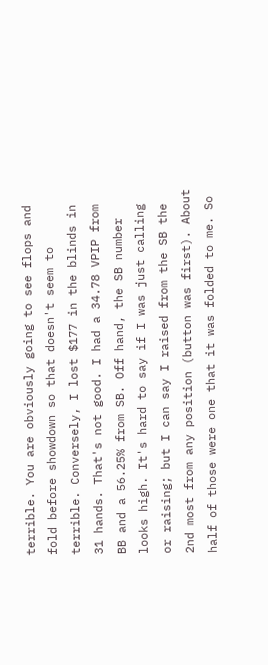terrible. You are obviously going to see flops and fold before showdown so that doesn't seem to terrible. Conversely, I lost $177 in the blinds in 31 hands. That's not good. I had a 34.78 VPIP from BB and a 56.25% from SB. Off hand, the SB number looks high. It's hard to say if I was just calling or raising; but I can say I raised from the SB the 2nd most from any position (button was first). About half of those were one that it was folded to me. So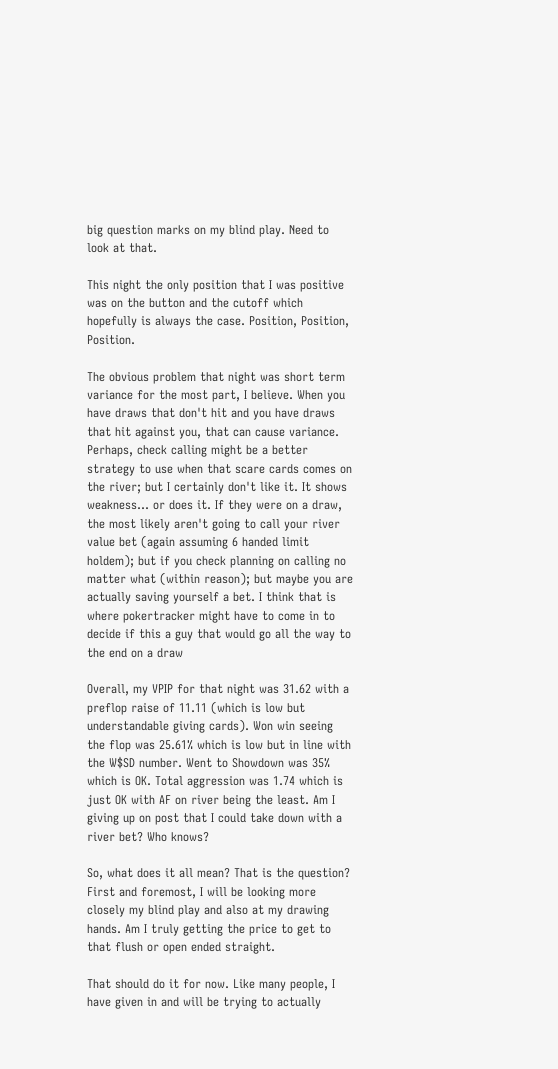big question marks on my blind play. Need to look at that.

This night the only position that I was positive was on the button and the cutoff which hopefully is always the case. Position, Position, Position.

The obvious problem that night was short term variance for the most part, I believe. When you have draws that don't hit and you have draws that hit against you, that can cause variance. Perhaps, check calling might be a better strategy to use when that scare cards comes on the river; but I certainly don't like it. It shows weakness... or does it. If they were on a draw, the most likely aren't going to call your river value bet (again assuming 6 handed limit holdem); but if you check planning on calling no matter what (within reason); but maybe you are actually saving yourself a bet. I think that is where pokertracker might have to come in to decide if this a guy that would go all the way to the end on a draw

Overall, my VPIP for that night was 31.62 with a preflop raise of 11.11 (which is low but understandable giving cards). Won win seeing the flop was 25.61% which is low but in line with the W$SD number. Went to Showdown was 35% which is OK. Total aggression was 1.74 which is just OK with AF on river being the least. Am I giving up on post that I could take down with a river bet? Who knows?

So, what does it all mean? That is the question? First and foremost, I will be looking more closely my blind play and also at my drawing hands. Am I truly getting the price to get to that flush or open ended straight.

That should do it for now. Like many people, I have given in and will be trying to actually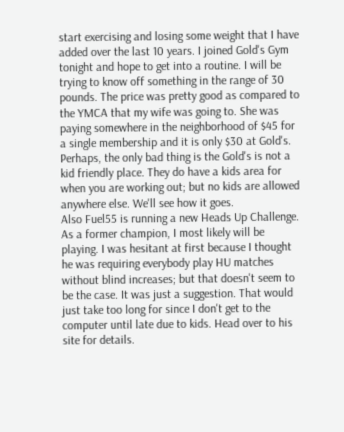start exercising and losing some weight that I have added over the last 10 years. I joined Gold's Gym tonight and hope to get into a routine. I will be trying to know off something in the range of 30 pounds. The price was pretty good as compared to the YMCA that my wife was going to. She was paying somewhere in the neighborhood of $45 for a single membership and it is only $30 at Gold's. Perhaps, the only bad thing is the Gold's is not a kid friendly place. They do have a kids area for when you are working out; but no kids are allowed anywhere else. We'll see how it goes.
Also Fuel55 is running a new Heads Up Challenge. As a former champion, I most likely will be playing. I was hesitant at first because I thought he was requiring everybody play HU matches without blind increases; but that doesn't seem to be the case. It was just a suggestion. That would just take too long for since I don't get to the computer until late due to kids. Head over to his site for details.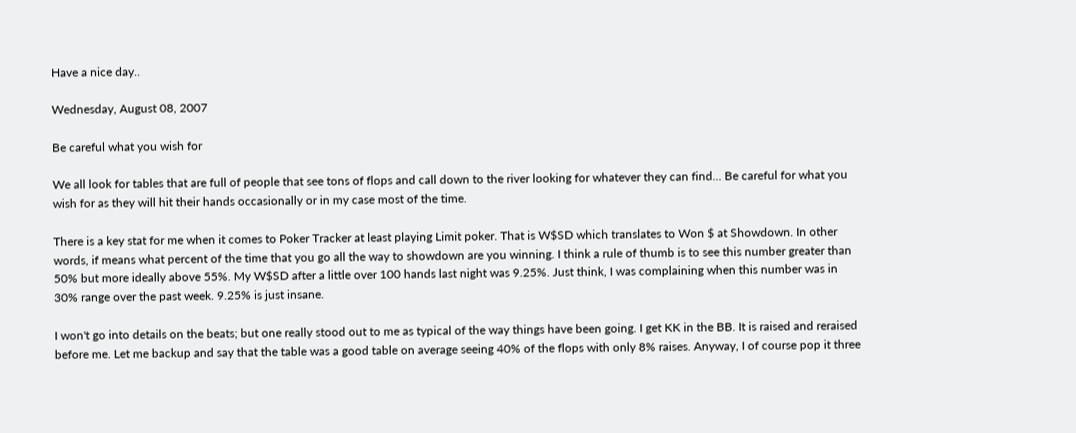Have a nice day..

Wednesday, August 08, 2007

Be careful what you wish for

We all look for tables that are full of people that see tons of flops and call down to the river looking for whatever they can find... Be careful for what you wish for as they will hit their hands occasionally or in my case most of the time.

There is a key stat for me when it comes to Poker Tracker at least playing Limit poker. That is W$SD which translates to Won $ at Showdown. In other words, if means what percent of the time that you go all the way to showdown are you winning. I think a rule of thumb is to see this number greater than 50% but more ideally above 55%. My W$SD after a little over 100 hands last night was 9.25%. Just think, I was complaining when this number was in 30% range over the past week. 9.25% is just insane.

I won't go into details on the beats; but one really stood out to me as typical of the way things have been going. I get KK in the BB. It is raised and reraised before me. Let me backup and say that the table was a good table on average seeing 40% of the flops with only 8% raises. Anyway, I of course pop it three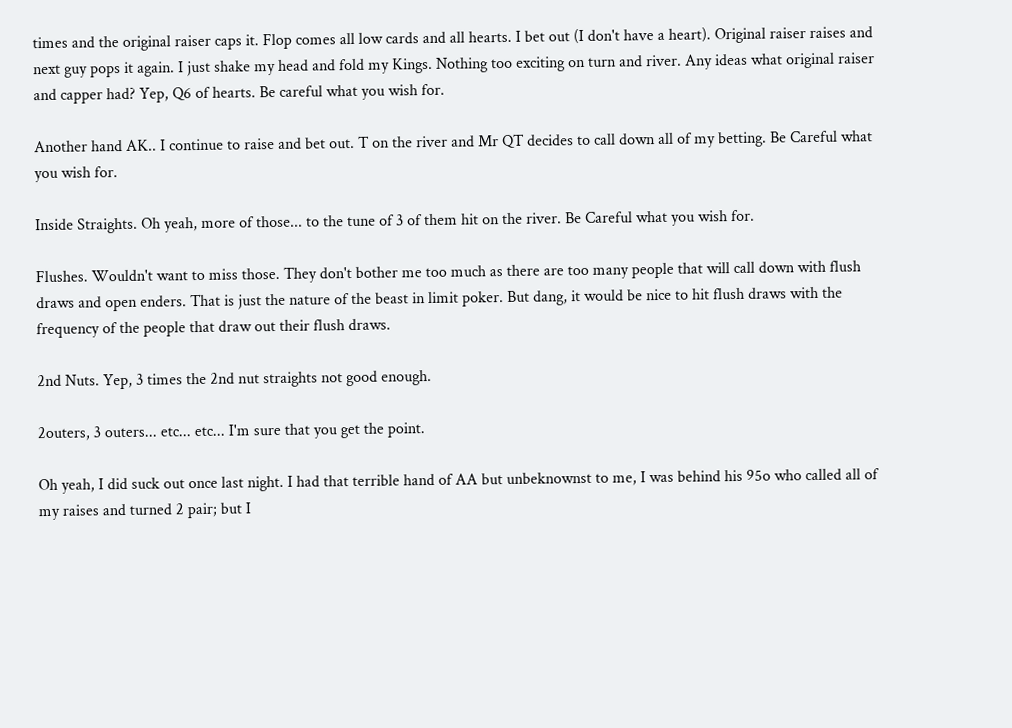times and the original raiser caps it. Flop comes all low cards and all hearts. I bet out (I don't have a heart). Original raiser raises and next guy pops it again. I just shake my head and fold my Kings. Nothing too exciting on turn and river. Any ideas what original raiser and capper had? Yep, Q6 of hearts. Be careful what you wish for.

Another hand AK.. I continue to raise and bet out. T on the river and Mr QT decides to call down all of my betting. Be Careful what you wish for.

Inside Straights. Oh yeah, more of those... to the tune of 3 of them hit on the river. Be Careful what you wish for.

Flushes. Wouldn't want to miss those. They don't bother me too much as there are too many people that will call down with flush draws and open enders. That is just the nature of the beast in limit poker. But dang, it would be nice to hit flush draws with the frequency of the people that draw out their flush draws.

2nd Nuts. Yep, 3 times the 2nd nut straights not good enough.

2outers, 3 outers... etc... etc... I'm sure that you get the point.

Oh yeah, I did suck out once last night. I had that terrible hand of AA but unbeknownst to me, I was behind his 95o who called all of my raises and turned 2 pair; but I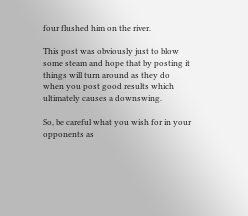four flushed him on the river.

This post was obviously just to blow some steam and hope that by posting it things will turn around as they do when you post good results which ultimately causes a downswing.

So, be careful what you wish for in your opponents as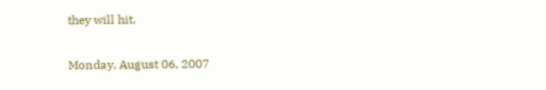they will hit.

Monday, August 06, 2007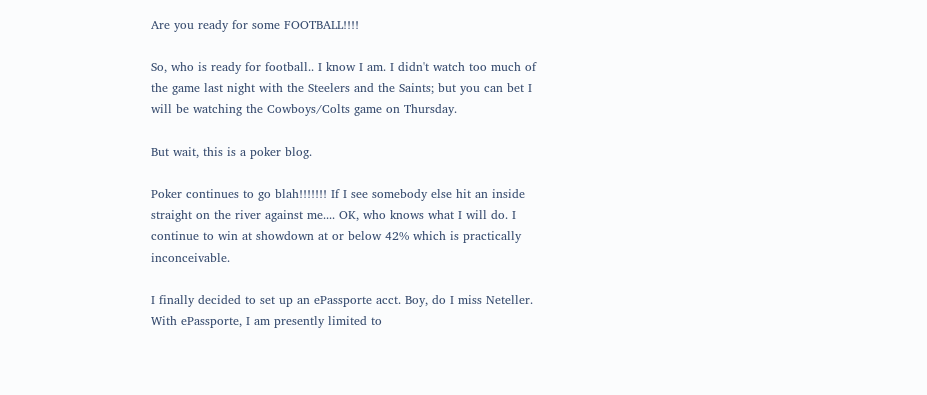Are you ready for some FOOTBALL!!!!

So, who is ready for football.. I know I am. I didn't watch too much of the game last night with the Steelers and the Saints; but you can bet I will be watching the Cowboys/Colts game on Thursday.

But wait, this is a poker blog.

Poker continues to go blah!!!!!!! If I see somebody else hit an inside straight on the river against me.... OK, who knows what I will do. I continue to win at showdown at or below 42% which is practically inconceivable.

I finally decided to set up an ePassporte acct. Boy, do I miss Neteller. With ePassporte, I am presently limited to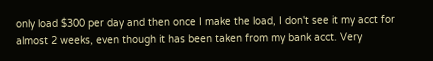only load $300 per day and then once I make the load, I don't see it my acct for almost 2 weeks, even though it has been taken from my bank acct. Very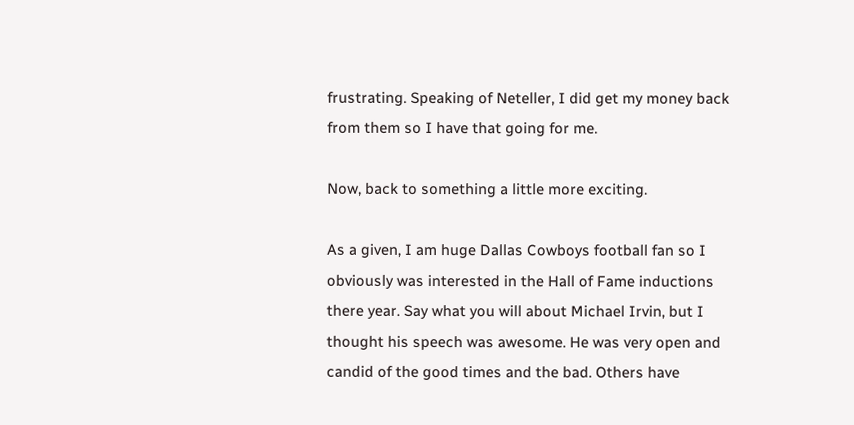frustrating. Speaking of Neteller, I did get my money back from them so I have that going for me.

Now, back to something a little more exciting.

As a given, I am huge Dallas Cowboys football fan so I obviously was interested in the Hall of Fame inductions there year. Say what you will about Michael Irvin, but I thought his speech was awesome. He was very open and candid of the good times and the bad. Others have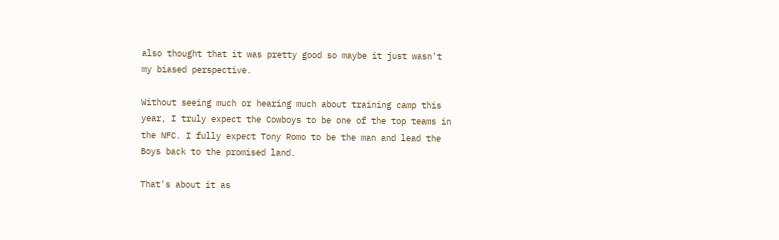also thought that it was pretty good so maybe it just wasn't my biased perspective.

Without seeing much or hearing much about training camp this year, I truly expect the Cowboys to be one of the top teams in the NFC. I fully expect Tony Romo to be the man and lead the Boys back to the promised land.

That's about it as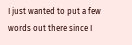I just wanted to put a few words out there since I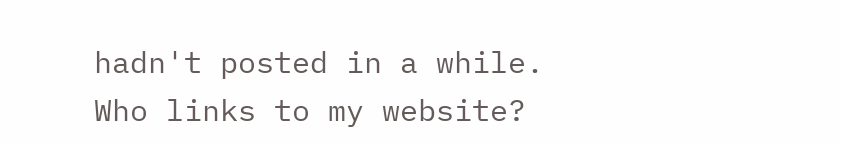hadn't posted in a while.
Who links to my website?